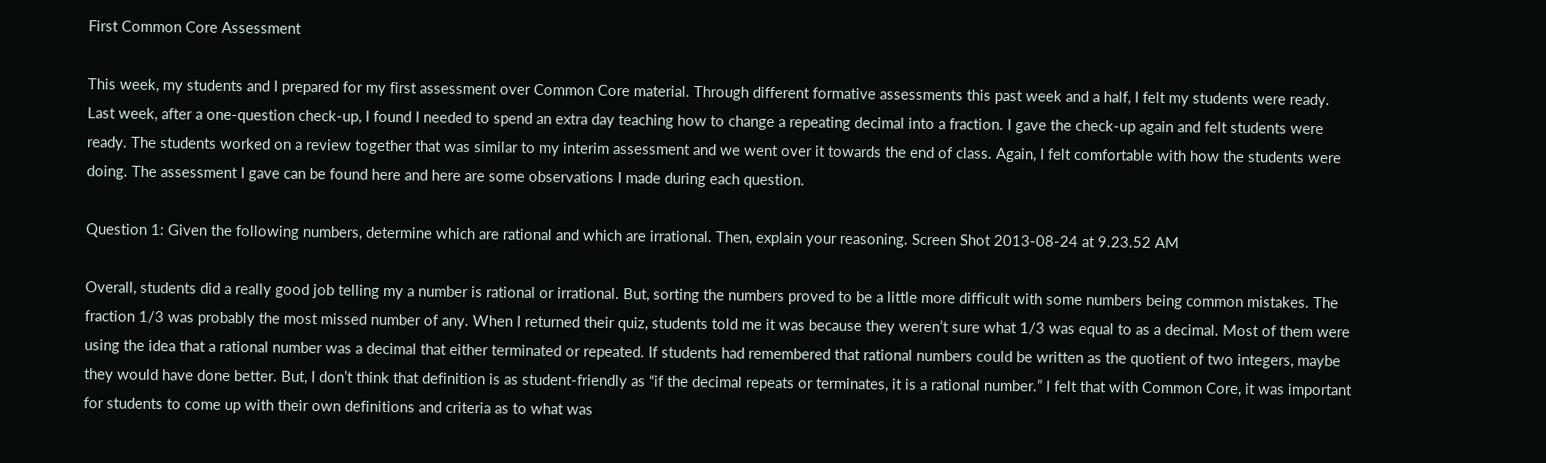First Common Core Assessment

This week, my students and I prepared for my first assessment over Common Core material. Through different formative assessments this past week and a half, I felt my students were ready. Last week, after a one-question check-up, I found I needed to spend an extra day teaching how to change a repeating decimal into a fraction. I gave the check-up again and felt students were ready. The students worked on a review together that was similar to my interim assessment and we went over it towards the end of class. Again, I felt comfortable with how the students were doing. The assessment I gave can be found here and here are some observations I made during each question.

Question 1: Given the following numbers, determine which are rational and which are irrational. Then, explain your reasoning. Screen Shot 2013-08-24 at 9.23.52 AM

Overall, students did a really good job telling my a number is rational or irrational. But, sorting the numbers proved to be a little more difficult with some numbers being common mistakes. The fraction 1/3 was probably the most missed number of any. When I returned their quiz, students told me it was because they weren’t sure what 1/3 was equal to as a decimal. Most of them were using the idea that a rational number was a decimal that either terminated or repeated. If students had remembered that rational numbers could be written as the quotient of two integers, maybe they would have done better. But, I don’t think that definition is as student-friendly as “if the decimal repeats or terminates, it is a rational number.” I felt that with Common Core, it was important for students to come up with their own definitions and criteria as to what was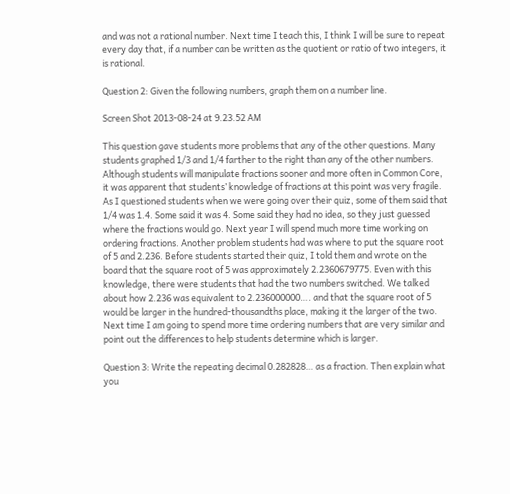and was not a rational number. Next time I teach this, I think I will be sure to repeat every day that, if a number can be written as the quotient or ratio of two integers, it is rational.

Question 2: Given the following numbers, graph them on a number line.

Screen Shot 2013-08-24 at 9.23.52 AM

This question gave students more problems that any of the other questions. Many students graphed 1/3 and 1/4 farther to the right than any of the other numbers. Although students will manipulate fractions sooner and more often in Common Core, it was apparent that students’ knowledge of fractions at this point was very fragile. As I questioned students when we were going over their quiz, some of them said that 1/4 was 1.4. Some said it was 4. Some said they had no idea, so they just guessed where the fractions would go. Next year I will spend much more time working on ordering fractions. Another problem students had was where to put the square root of 5 and 2.236. Before students started their quiz, I told them and wrote on the board that the square root of 5 was approximately 2.2360679775. Even with this knowledge, there were students that had the two numbers switched. We talked about how 2.236 was equivalent to 2.236000000…. and that the square root of 5 would be larger in the hundred-thousandths place, making it the larger of the two. Next time I am going to spend more time ordering numbers that are very similar and point out the differences to help students determine which is larger.

Question 3: Write the repeating decimal 0.282828… as a fraction. Then explain what you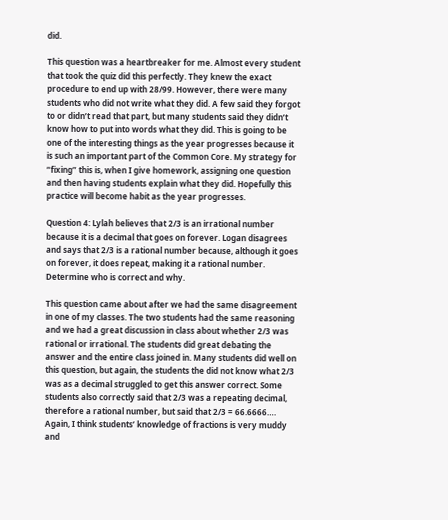did.

This question was a heartbreaker for me. Almost every student that took the quiz did this perfectly. They knew the exact procedure to end up with 28/99. However, there were many students who did not write what they did. A few said they forgot to or didn’t read that part, but many students said they didn’t know how to put into words what they did. This is going to be one of the interesting things as the year progresses because it is such an important part of the Common Core. My strategy for “fixing” this is, when I give homework, assigning one question and then having students explain what they did. Hopefully this practice will become habit as the year progresses.

Question 4: Lylah believes that 2/3 is an irrational number because it is a decimal that goes on forever. Logan disagrees and says that 2/3 is a rational number because, although it goes on forever, it does repeat, making it a rational number. Determine who is correct and why.

This question came about after we had the same disagreement in one of my classes. The two students had the same reasoning and we had a great discussion in class about whether 2/3 was rational or irrational. The students did great debating the answer and the entire class joined in. Many students did well on this question, but again, the students the did not know what 2/3 was as a decimal struggled to get this answer correct. Some students also correctly said that 2/3 was a repeating decimal, therefore a rational number, but said that 2/3 = 66.6666…. Again, I think students’ knowledge of fractions is very muddy and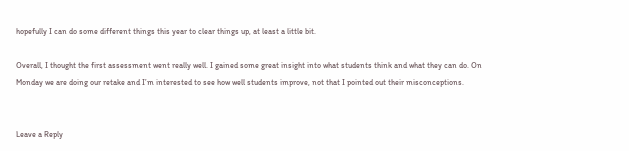hopefully I can do some different things this year to clear things up, at least a little bit.

Overall, I thought the first assessment went really well. I gained some great insight into what students think and what they can do. On Monday we are doing our retake and I’m interested to see how well students improve, not that I pointed out their misconceptions.


Leave a Reply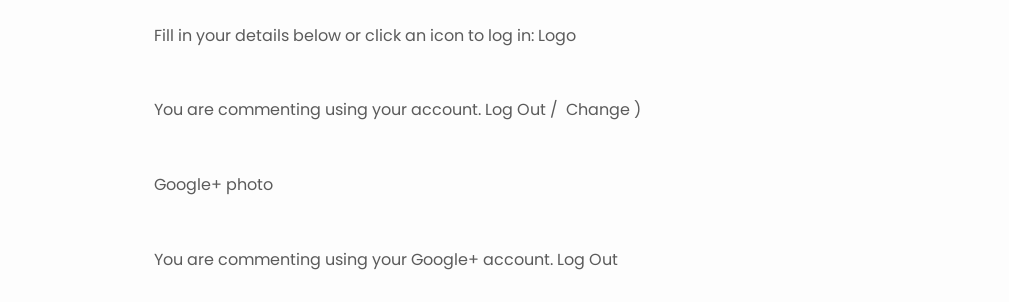Fill in your details below or click an icon to log in: Logo

You are commenting using your account. Log Out /  Change )

Google+ photo

You are commenting using your Google+ account. Log Out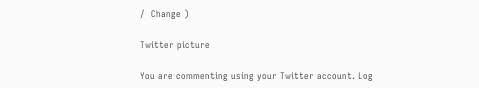/  Change )

Twitter picture

You are commenting using your Twitter account. Log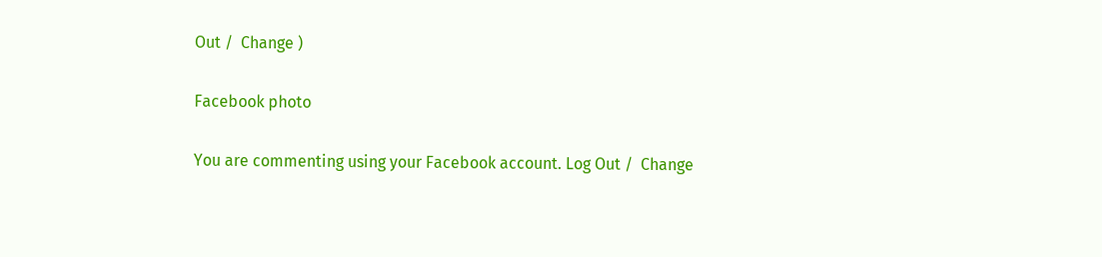Out /  Change )

Facebook photo

You are commenting using your Facebook account. Log Out /  Change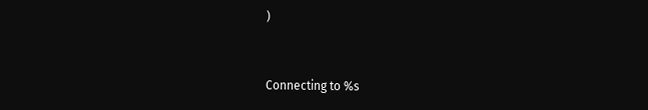)


Connecting to %s